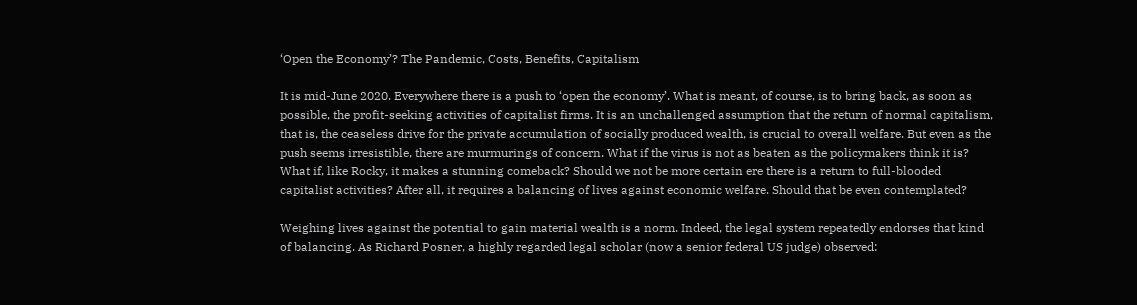‘Open the Economy’? The Pandemic, Costs, Benefits, Capitalism

It is mid-June 2020. Everywhere there is a push to ‘open the economy’. What is meant, of course, is to bring back, as soon as possible, the profit-seeking activities of capitalist firms. It is an unchallenged assumption that the return of normal capitalism, that is, the ceaseless drive for the private accumulation of socially produced wealth, is crucial to overall welfare. But even as the push seems irresistible, there are murmurings of concern. What if the virus is not as beaten as the policymakers think it is? What if, like Rocky, it makes a stunning comeback? Should we not be more certain ere there is a return to full-blooded capitalist activities? After all, it requires a balancing of lives against economic welfare. Should that be even contemplated?

Weighing lives against the potential to gain material wealth is a norm. Indeed, the legal system repeatedly endorses that kind of balancing. As Richard Posner, a highly regarded legal scholar (now a senior federal US judge) observed: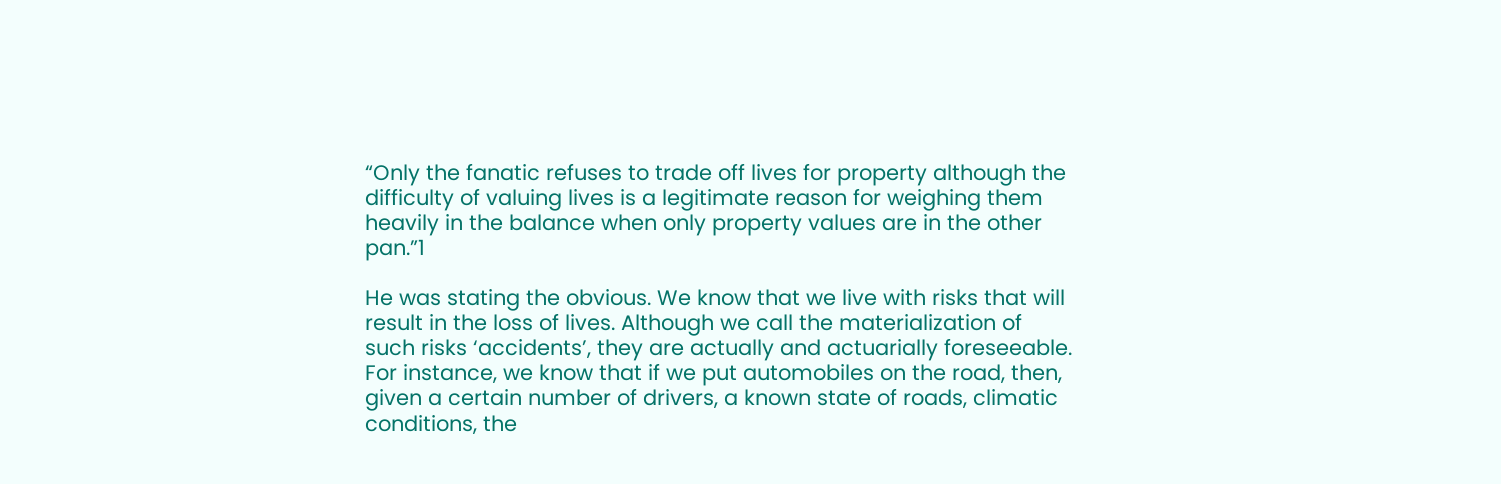“Only the fanatic refuses to trade off lives for property although the difficulty of valuing lives is a legitimate reason for weighing them heavily in the balance when only property values are in the other pan.”1

He was stating the obvious. We know that we live with risks that will result in the loss of lives. Although we call the materialization of such risks ‘accidents’, they are actually and actuarially foreseeable. For instance, we know that if we put automobiles on the road, then, given a certain number of drivers, a known state of roads, climatic conditions, the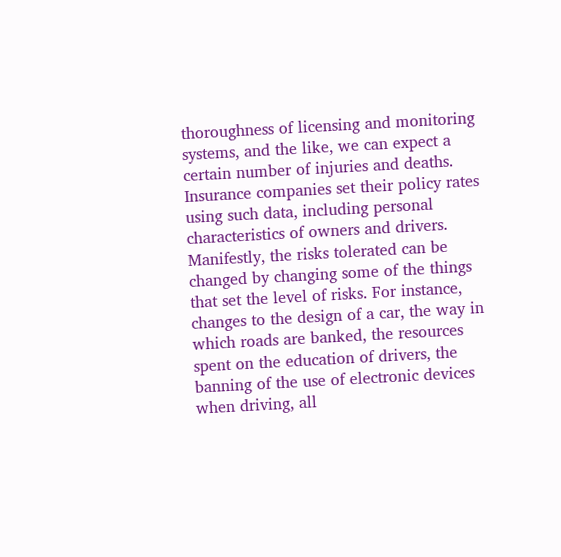thoroughness of licensing and monitoring systems, and the like, we can expect a certain number of injuries and deaths. Insurance companies set their policy rates using such data, including personal characteristics of owners and drivers. Manifestly, the risks tolerated can be changed by changing some of the things that set the level of risks. For instance, changes to the design of a car, the way in which roads are banked, the resources spent on the education of drivers, the banning of the use of electronic devices when driving, all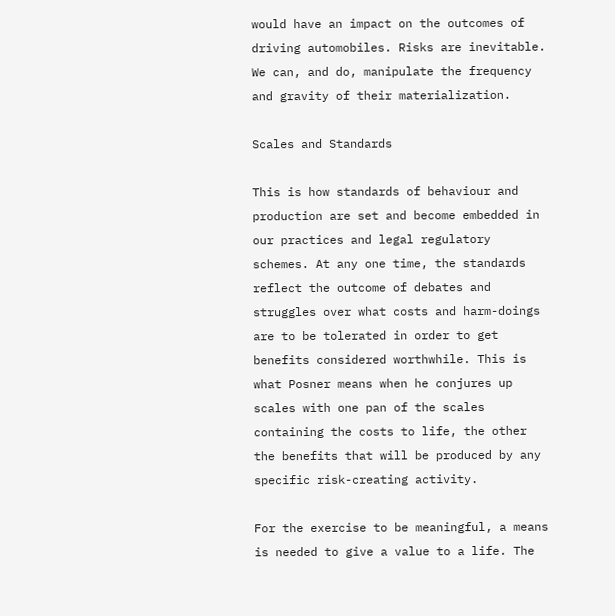would have an impact on the outcomes of driving automobiles. Risks are inevitable. We can, and do, manipulate the frequency and gravity of their materialization.

Scales and Standards

This is how standards of behaviour and production are set and become embedded in our practices and legal regulatory schemes. At any one time, the standards reflect the outcome of debates and struggles over what costs and harm-doings are to be tolerated in order to get benefits considered worthwhile. This is what Posner means when he conjures up scales with one pan of the scales containing the costs to life, the other the benefits that will be produced by any specific risk-creating activity.

For the exercise to be meaningful, a means is needed to give a value to a life. The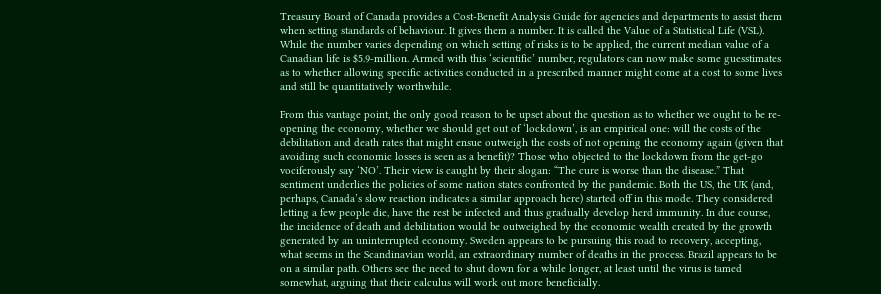Treasury Board of Canada provides a Cost-Benefit Analysis Guide for agencies and departments to assist them when setting standards of behaviour. It gives them a number. It is called the Value of a Statistical Life (VSL). While the number varies depending on which setting of risks is to be applied, the current median value of a Canadian life is $5.9-million. Armed with this ‘scientific’ number, regulators can now make some guesstimates as to whether allowing specific activities conducted in a prescribed manner might come at a cost to some lives and still be quantitatively worthwhile.

From this vantage point, the only good reason to be upset about the question as to whether we ought to be re-opening the economy, whether we should get out of ‘lockdown’, is an empirical one: will the costs of the debilitation and death rates that might ensue outweigh the costs of not opening the economy again (given that avoiding such economic losses is seen as a benefit)? Those who objected to the lockdown from the get-go vociferously say ‘NO’. Their view is caught by their slogan: “The cure is worse than the disease.” That sentiment underlies the policies of some nation states confronted by the pandemic. Both the US, the UK (and, perhaps, Canada’s slow reaction indicates a similar approach here) started off in this mode. They considered letting a few people die, have the rest be infected and thus gradually develop herd immunity. In due course, the incidence of death and debilitation would be outweighed by the economic wealth created by the growth generated by an uninterrupted economy. Sweden appears to be pursuing this road to recovery, accepting, what seems in the Scandinavian world, an extraordinary number of deaths in the process. Brazil appears to be on a similar path. Others see the need to shut down for a while longer, at least until the virus is tamed somewhat, arguing that their calculus will work out more beneficially.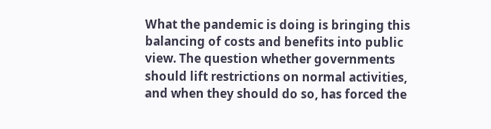What the pandemic is doing is bringing this balancing of costs and benefits into public view. The question whether governments should lift restrictions on normal activities, and when they should do so, has forced the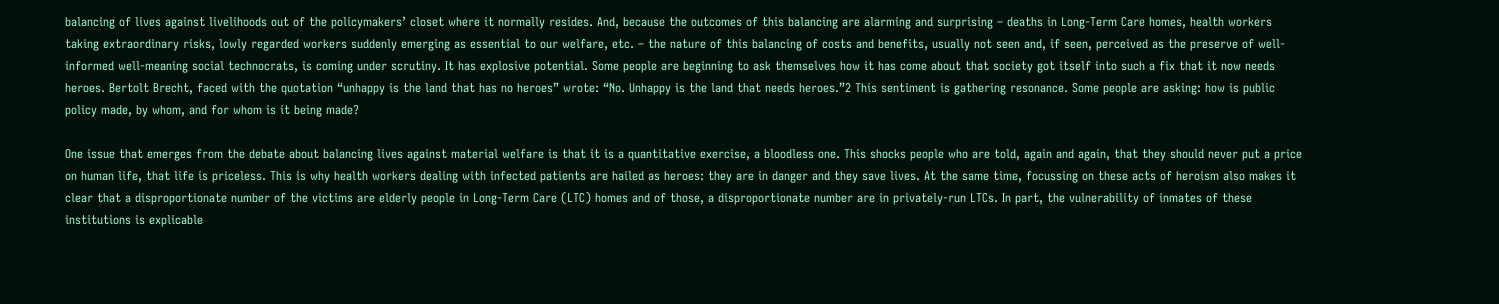balancing of lives against livelihoods out of the policymakers’ closet where it normally resides. And, because the outcomes of this balancing are alarming and surprising – deaths in Long-Term Care homes, health workers taking extraordinary risks, lowly regarded workers suddenly emerging as essential to our welfare, etc. – the nature of this balancing of costs and benefits, usually not seen and, if seen, perceived as the preserve of well-informed well-meaning social technocrats, is coming under scrutiny. It has explosive potential. Some people are beginning to ask themselves how it has come about that society got itself into such a fix that it now needs heroes. Bertolt Brecht, faced with the quotation “unhappy is the land that has no heroes” wrote: “No. Unhappy is the land that needs heroes.”2 This sentiment is gathering resonance. Some people are asking: how is public policy made, by whom, and for whom is it being made?

One issue that emerges from the debate about balancing lives against material welfare is that it is a quantitative exercise, a bloodless one. This shocks people who are told, again and again, that they should never put a price on human life, that life is priceless. This is why health workers dealing with infected patients are hailed as heroes: they are in danger and they save lives. At the same time, focussing on these acts of heroism also makes it clear that a disproportionate number of the victims are elderly people in Long-Term Care (LTC) homes and of those, a disproportionate number are in privately-run LTCs. In part, the vulnerability of inmates of these institutions is explicable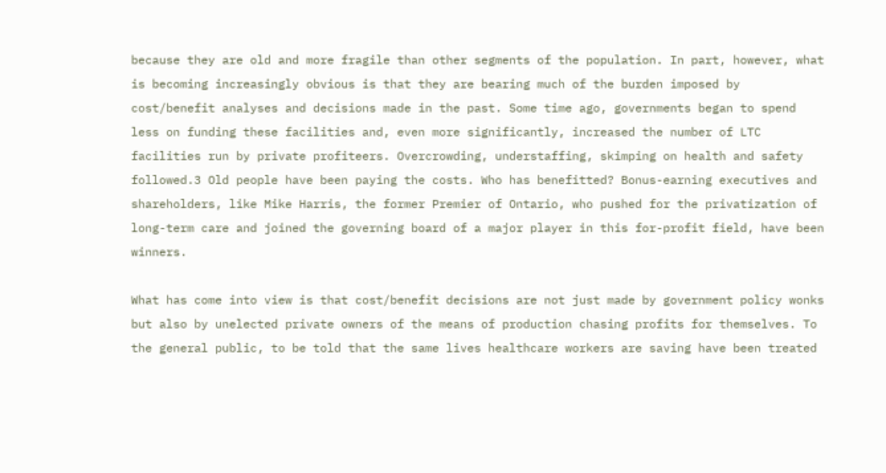because they are old and more fragile than other segments of the population. In part, however, what is becoming increasingly obvious is that they are bearing much of the burden imposed by cost/benefit analyses and decisions made in the past. Some time ago, governments began to spend less on funding these facilities and, even more significantly, increased the number of LTC facilities run by private profiteers. Overcrowding, understaffing, skimping on health and safety followed.3 Old people have been paying the costs. Who has benefitted? Bonus-earning executives and shareholders, like Mike Harris, the former Premier of Ontario, who pushed for the privatization of long-term care and joined the governing board of a major player in this for-profit field, have been winners.

What has come into view is that cost/benefit decisions are not just made by government policy wonks but also by unelected private owners of the means of production chasing profits for themselves. To the general public, to be told that the same lives healthcare workers are saving have been treated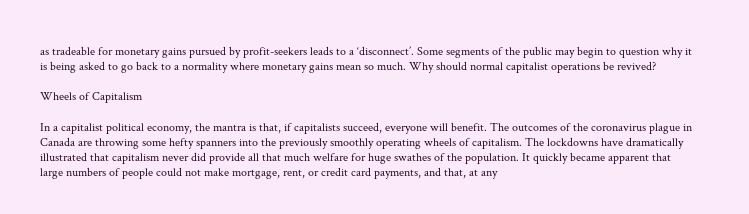as tradeable for monetary gains pursued by profit-seekers leads to a ‘disconnect’. Some segments of the public may begin to question why it is being asked to go back to a normality where monetary gains mean so much. Why should normal capitalist operations be revived?

Wheels of Capitalism

In a capitalist political economy, the mantra is that, if capitalists succeed, everyone will benefit. The outcomes of the coronavirus plague in Canada are throwing some hefty spanners into the previously smoothly operating wheels of capitalism. The lockdowns have dramatically illustrated that capitalism never did provide all that much welfare for huge swathes of the population. It quickly became apparent that large numbers of people could not make mortgage, rent, or credit card payments, and that, at any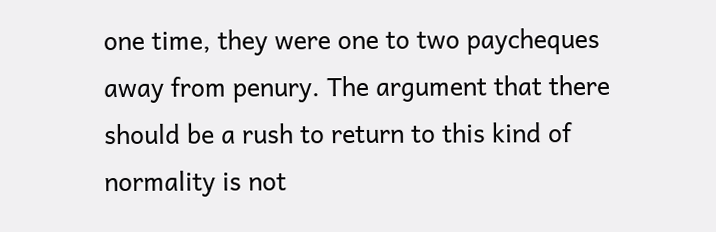one time, they were one to two paycheques away from penury. The argument that there should be a rush to return to this kind of normality is not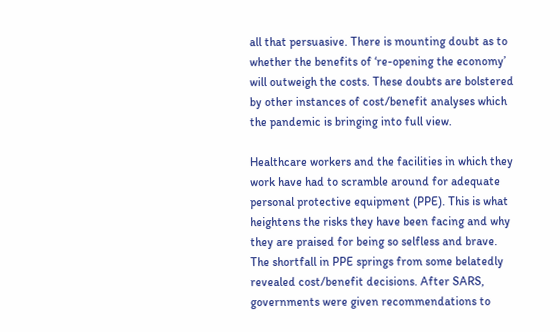all that persuasive. There is mounting doubt as to whether the benefits of ‘re-opening the economy’ will outweigh the costs. These doubts are bolstered by other instances of cost/benefit analyses which the pandemic is bringing into full view.

Healthcare workers and the facilities in which they work have had to scramble around for adequate personal protective equipment (PPE). This is what heightens the risks they have been facing and why they are praised for being so selfless and brave. The shortfall in PPE springs from some belatedly revealed cost/benefit decisions. After SARS, governments were given recommendations to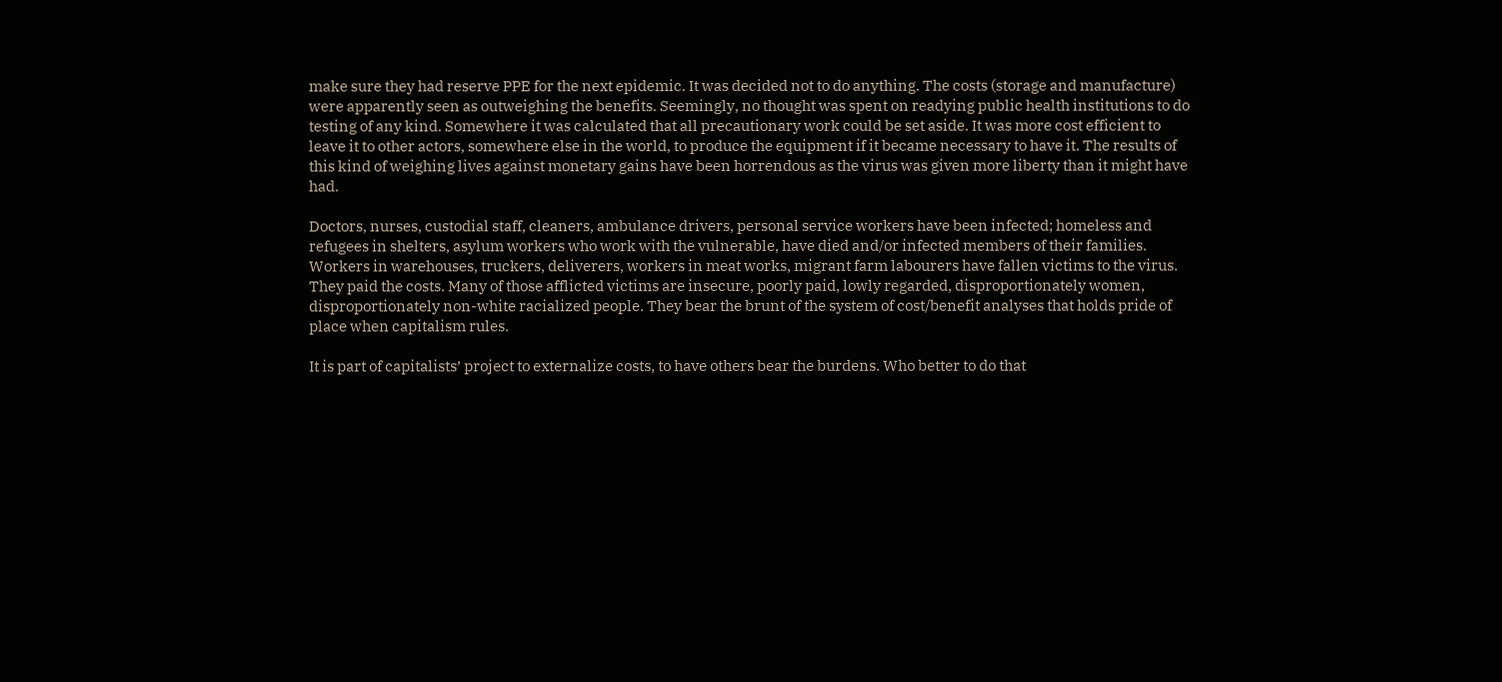make sure they had reserve PPE for the next epidemic. It was decided not to do anything. The costs (storage and manufacture) were apparently seen as outweighing the benefits. Seemingly, no thought was spent on readying public health institutions to do testing of any kind. Somewhere it was calculated that all precautionary work could be set aside. It was more cost efficient to leave it to other actors, somewhere else in the world, to produce the equipment if it became necessary to have it. The results of this kind of weighing lives against monetary gains have been horrendous as the virus was given more liberty than it might have had.

Doctors, nurses, custodial staff, cleaners, ambulance drivers, personal service workers have been infected; homeless and refugees in shelters, asylum workers who work with the vulnerable, have died and/or infected members of their families. Workers in warehouses, truckers, deliverers, workers in meat works, migrant farm labourers have fallen victims to the virus. They paid the costs. Many of those afflicted victims are insecure, poorly paid, lowly regarded, disproportionately women, disproportionately non-white racialized people. They bear the brunt of the system of cost/benefit analyses that holds pride of place when capitalism rules.

It is part of capitalists’ project to externalize costs, to have others bear the burdens. Who better to do that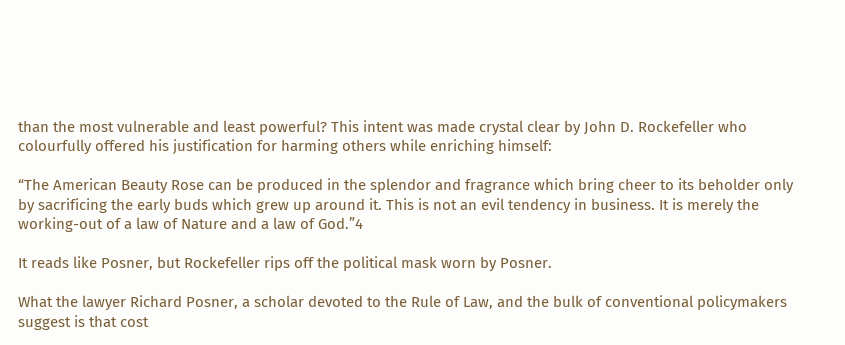than the most vulnerable and least powerful? This intent was made crystal clear by John D. Rockefeller who colourfully offered his justification for harming others while enriching himself:

“The American Beauty Rose can be produced in the splendor and fragrance which bring cheer to its beholder only by sacrificing the early buds which grew up around it. This is not an evil tendency in business. It is merely the working-out of a law of Nature and a law of God.”4

It reads like Posner, but Rockefeller rips off the political mask worn by Posner.

What the lawyer Richard Posner, a scholar devoted to the Rule of Law, and the bulk of conventional policymakers suggest is that cost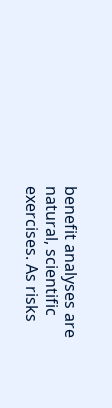benefit analyses are natural, scientific exercises. As risks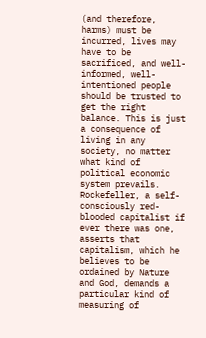(and therefore, harms) must be incurred, lives may have to be sacrificed, and well-informed, well-intentioned people should be trusted to get the right balance. This is just a consequence of living in any society, no matter what kind of political economic system prevails. Rockefeller, a self-consciously red-blooded capitalist if ever there was one, asserts that capitalism, which he believes to be ordained by Nature and God, demands a particular kind of measuring of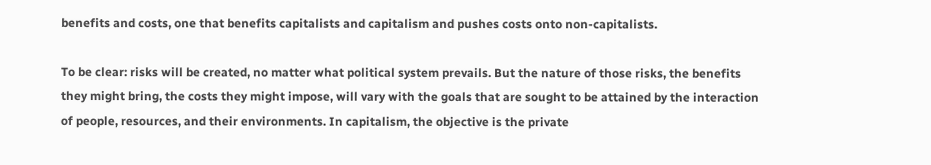benefits and costs, one that benefits capitalists and capitalism and pushes costs onto non-capitalists.

To be clear: risks will be created, no matter what political system prevails. But the nature of those risks, the benefits they might bring, the costs they might impose, will vary with the goals that are sought to be attained by the interaction of people, resources, and their environments. In capitalism, the objective is the private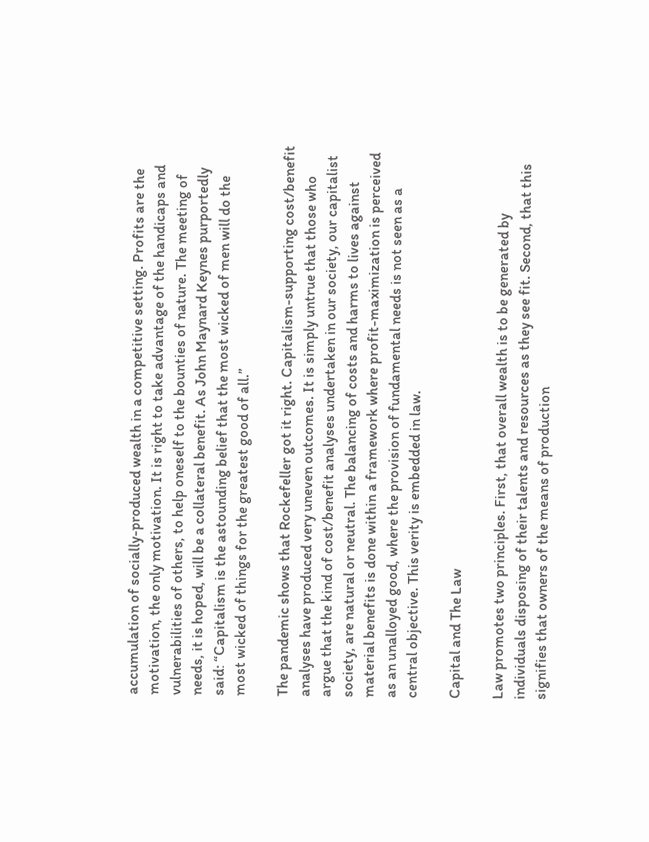accumulation of socially-produced wealth in a competitive setting. Profits are the motivation, the only motivation. It is right to take advantage of the handicaps and vulnerabilities of others, to help oneself to the bounties of nature. The meeting of needs, it is hoped, will be a collateral benefit. As John Maynard Keynes purportedly said: “Capitalism is the astounding belief that the most wicked of men will do the most wicked of things for the greatest good of all.”

The pandemic shows that Rockefeller got it right. Capitalism-supporting cost/benefit analyses have produced very uneven outcomes. It is simply untrue that those who argue that the kind of cost/benefit analyses undertaken in our society, our capitalist society, are natural or neutral. The balancing of costs and harms to lives against material benefits is done within a framework where profit-maximization is perceived as an unalloyed good, where the provision of fundamental needs is not seen as a central objective. This verity is embedded in law.

Capital and The Law

Law promotes two principles. First, that overall wealth is to be generated by individuals disposing of their talents and resources as they see fit. Second, that this signifies that owners of the means of production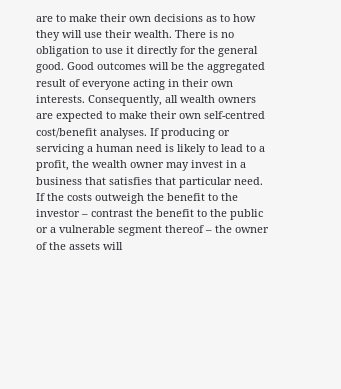are to make their own decisions as to how they will use their wealth. There is no obligation to use it directly for the general good. Good outcomes will be the aggregated result of everyone acting in their own interests. Consequently, all wealth owners are expected to make their own self-centred cost/benefit analyses. If producing or servicing a human need is likely to lead to a profit, the wealth owner may invest in a business that satisfies that particular need. If the costs outweigh the benefit to the investor – contrast the benefit to the public or a vulnerable segment thereof – the owner of the assets will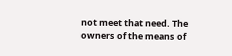not meet that need. The owners of the means of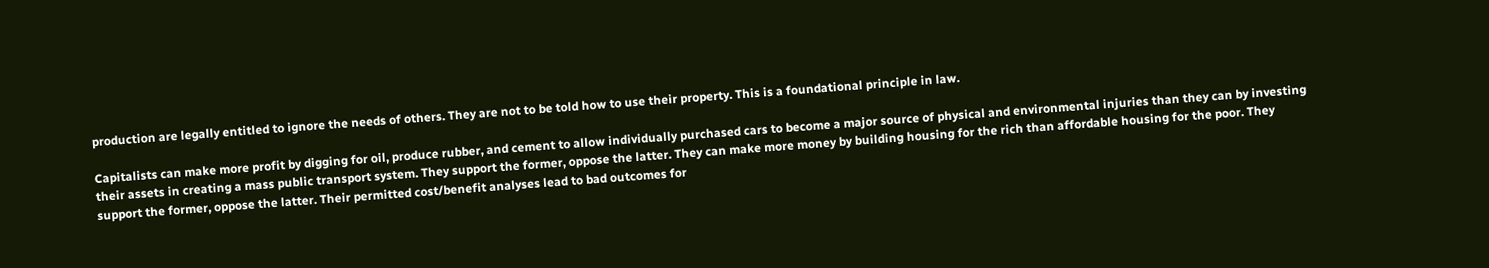production are legally entitled to ignore the needs of others. They are not to be told how to use their property. This is a foundational principle in law.

Capitalists can make more profit by digging for oil, produce rubber, and cement to allow individually purchased cars to become a major source of physical and environmental injuries than they can by investing their assets in creating a mass public transport system. They support the former, oppose the latter. They can make more money by building housing for the rich than affordable housing for the poor. They support the former, oppose the latter. Their permitted cost/benefit analyses lead to bad outcomes for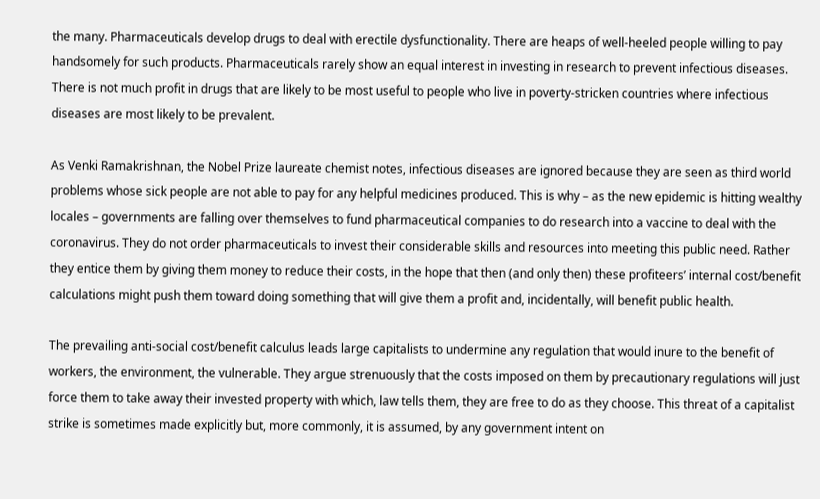the many. Pharmaceuticals develop drugs to deal with erectile dysfunctionality. There are heaps of well-heeled people willing to pay handsomely for such products. Pharmaceuticals rarely show an equal interest in investing in research to prevent infectious diseases. There is not much profit in drugs that are likely to be most useful to people who live in poverty-stricken countries where infectious diseases are most likely to be prevalent.

As Venki Ramakrishnan, the Nobel Prize laureate chemist notes, infectious diseases are ignored because they are seen as third world problems whose sick people are not able to pay for any helpful medicines produced. This is why – as the new epidemic is hitting wealthy locales – governments are falling over themselves to fund pharmaceutical companies to do research into a vaccine to deal with the coronavirus. They do not order pharmaceuticals to invest their considerable skills and resources into meeting this public need. Rather they entice them by giving them money to reduce their costs, in the hope that then (and only then) these profiteers’ internal cost/benefit calculations might push them toward doing something that will give them a profit and, incidentally, will benefit public health.

The prevailing anti-social cost/benefit calculus leads large capitalists to undermine any regulation that would inure to the benefit of workers, the environment, the vulnerable. They argue strenuously that the costs imposed on them by precautionary regulations will just force them to take away their invested property with which, law tells them, they are free to do as they choose. This threat of a capitalist strike is sometimes made explicitly but, more commonly, it is assumed, by any government intent on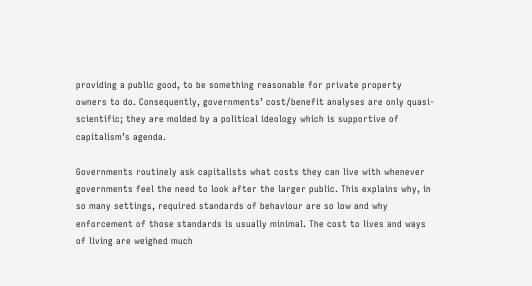providing a public good, to be something reasonable for private property owners to do. Consequently, governments’ cost/benefit analyses are only quasi-scientific; they are molded by a political ideology which is supportive of capitalism’s agenda.

Governments routinely ask capitalists what costs they can live with whenever governments feel the need to look after the larger public. This explains why, in so many settings, required standards of behaviour are so low and why enforcement of those standards is usually minimal. The cost to lives and ways of living are weighed much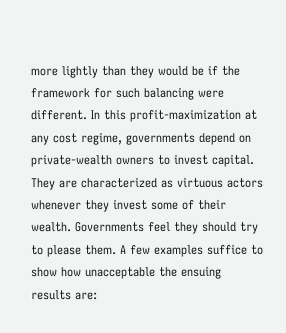more lightly than they would be if the framework for such balancing were different. In this profit-maximization at any cost regime, governments depend on private-wealth owners to invest capital. They are characterized as virtuous actors whenever they invest some of their wealth. Governments feel they should try to please them. A few examples suffice to show how unacceptable the ensuing results are: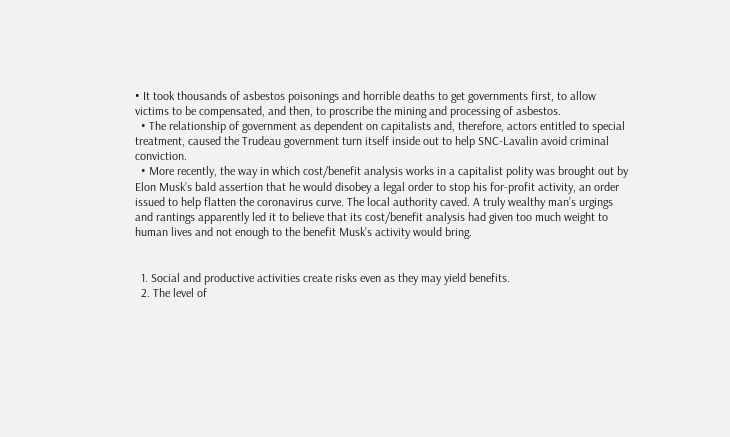• It took thousands of asbestos poisonings and horrible deaths to get governments first, to allow victims to be compensated, and then, to proscribe the mining and processing of asbestos.
  • The relationship of government as dependent on capitalists and, therefore, actors entitled to special treatment, caused the Trudeau government turn itself inside out to help SNC-Lavalin avoid criminal conviction.
  • More recently, the way in which cost/benefit analysis works in a capitalist polity was brought out by Elon Musk’s bald assertion that he would disobey a legal order to stop his for-profit activity, an order issued to help flatten the coronavirus curve. The local authority caved. A truly wealthy man’s urgings and rantings apparently led it to believe that its cost/benefit analysis had given too much weight to human lives and not enough to the benefit Musk’s activity would bring.


  1. Social and productive activities create risks even as they may yield benefits.
  2. The level of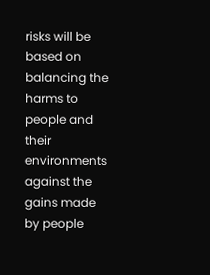risks will be based on balancing the harms to people and their environments against the gains made by people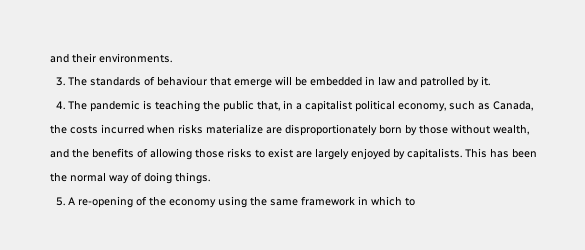and their environments.
  3. The standards of behaviour that emerge will be embedded in law and patrolled by it.
  4. The pandemic is teaching the public that, in a capitalist political economy, such as Canada, the costs incurred when risks materialize are disproportionately born by those without wealth, and the benefits of allowing those risks to exist are largely enjoyed by capitalists. This has been the normal way of doing things.
  5. A re-opening of the economy using the same framework in which to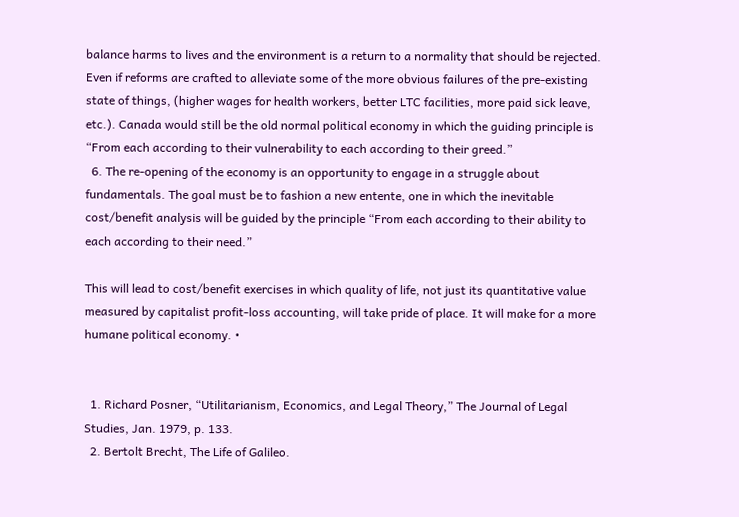balance harms to lives and the environment is a return to a normality that should be rejected. Even if reforms are crafted to alleviate some of the more obvious failures of the pre-existing state of things, (higher wages for health workers, better LTC facilities, more paid sick leave, etc.). Canada would still be the old normal political economy in which the guiding principle is “From each according to their vulnerability to each according to their greed.”
  6. The re-opening of the economy is an opportunity to engage in a struggle about fundamentals. The goal must be to fashion a new entente, one in which the inevitable cost/benefit analysis will be guided by the principle “From each according to their ability to each according to their need.”

This will lead to cost/benefit exercises in which quality of life, not just its quantitative value measured by capitalist profit-loss accounting, will take pride of place. It will make for a more humane political economy. •


  1. Richard Posner, “Utilitarianism, Economics, and Legal Theory,” The Journal of Legal Studies, Jan. 1979, p. 133.
  2. Bertolt Brecht, The Life of Galileo.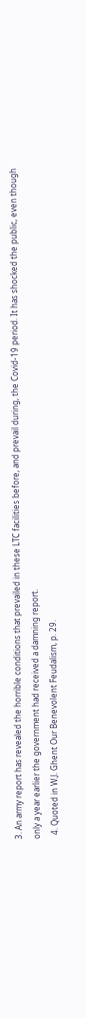3. An army report has revealed the horrible conditions that prevailed in these LTC facilities before, and prevail during, the Covid-19 period. It has shocked the public, even though only a year earlier the government had received a damning report.
  4. Quoted in W.J. Ghent Our Benevolent Feudalism, p. 29.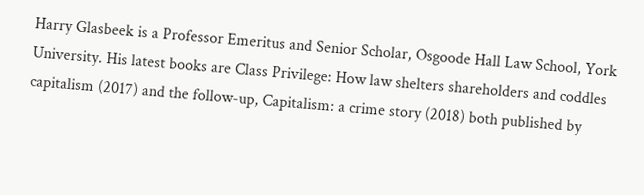Harry Glasbeek is a Professor Emeritus and Senior Scholar, Osgoode Hall Law School, York University. His latest books are Class Privilege: How law shelters shareholders and coddles capitalism (2017) and the follow-up, Capitalism: a crime story (2018) both published by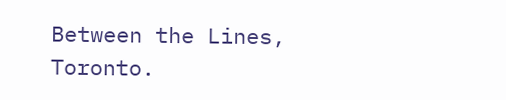Between the Lines, Toronto.